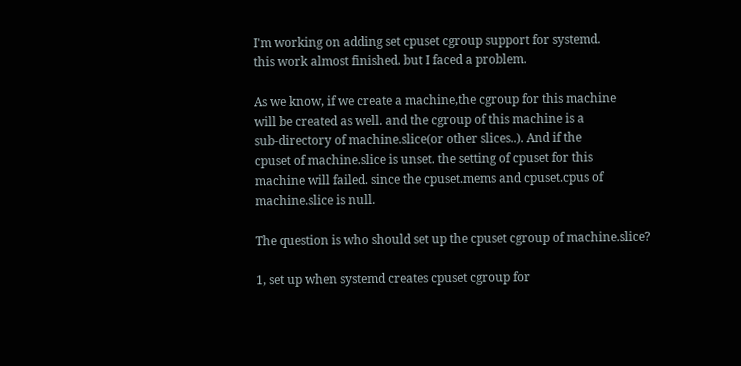I'm working on adding set cpuset cgroup support for systemd.
this work almost finished. but I faced a problem.

As we know, if we create a machine,the cgroup for this machine
will be created as well. and the cgroup of this machine is a
sub-directory of machine.slice(or other slices..). And if the
cpuset of machine.slice is unset. the setting of cpuset for this
machine will failed. since the cpuset.mems and cpuset.cpus of
machine.slice is null.

The question is who should set up the cpuset cgroup of machine.slice?

1, set up when systemd creates cpuset cgroup for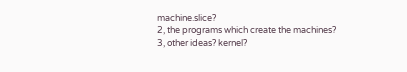machine.slice?
2, the programs which create the machines?
3, other ideas? kernel?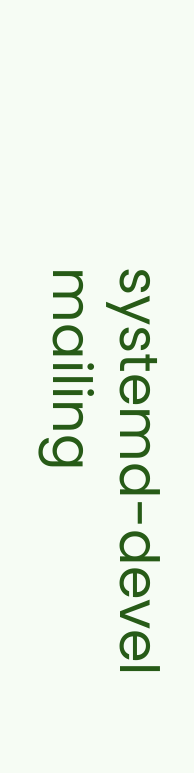systemd-devel mailing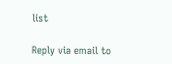list

Reply via email to